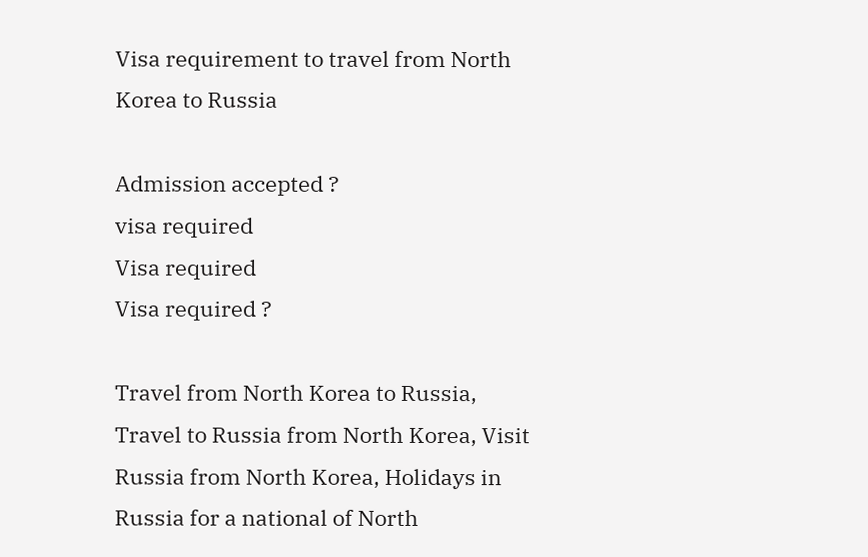Visa requirement to travel from North Korea to Russia

Admission accepted ?
visa required
Visa required
Visa required ?

Travel from North Korea to Russia, Travel to Russia from North Korea, Visit Russia from North Korea, Holidays in Russia for a national of North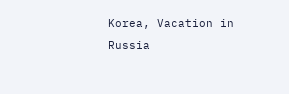Korea, Vacation in Russia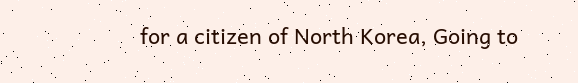for a citizen of North Korea, Going to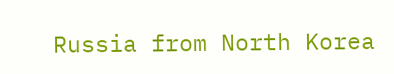Russia from North Korea